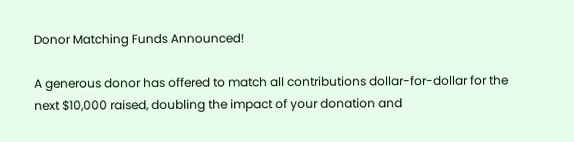Donor Matching Funds Announced!

A generous donor has offered to match all contributions dollar-for-dollar for the next $10,000 raised, doubling the impact of your donation and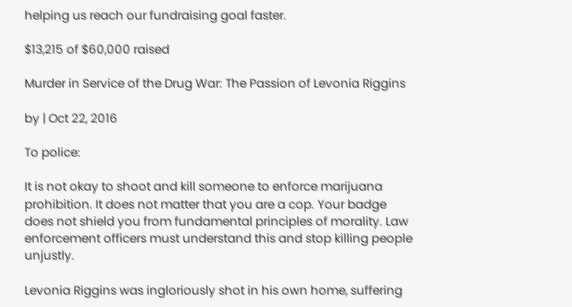helping us reach our fundraising goal faster.

$13,215 of $60,000 raised

Murder in Service of the Drug War: The Passion of Levonia Riggins

by | Oct 22, 2016

To police:

It is not okay to shoot and kill someone to enforce marijuana prohibition. It does not matter that you are a cop. Your badge does not shield you from fundamental principles of morality. Law enforcement officers must understand this and stop killing people unjustly.

Levonia Riggins was ingloriously shot in his own home, suffering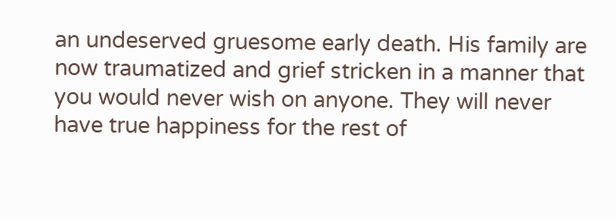an undeserved gruesome early death. His family are now traumatized and grief stricken in a manner that you would never wish on anyone. They will never have true happiness for the rest of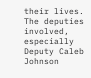their lives. The deputies involved, especially Deputy Caleb Johnson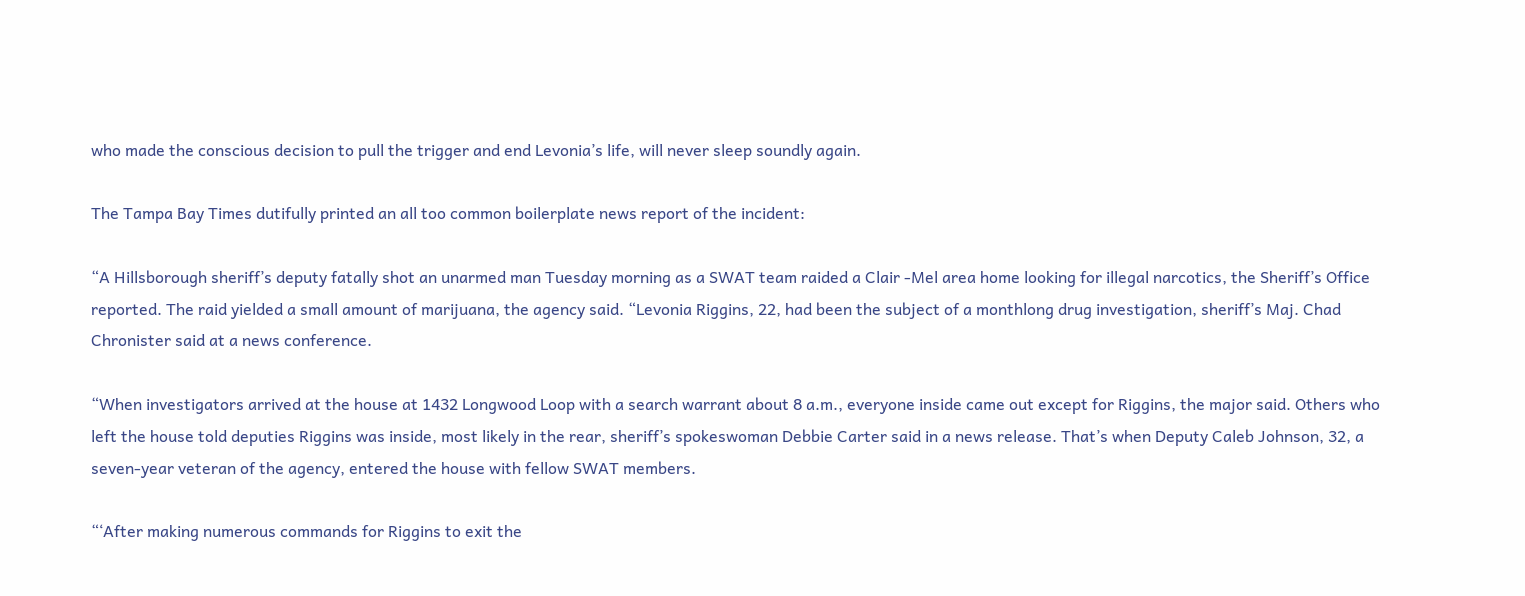who made the conscious decision to pull the trigger and end Levonia’s life, will never sleep soundly again.

The Tampa Bay Times dutifully printed an all too common boilerplate news report of the incident:

“A Hillsborough sheriff’s deputy fatally shot an unarmed man Tuesday morning as a SWAT team raided a Clair -Mel area home looking for illegal narcotics, the Sheriff’s Office reported. The raid yielded a small amount of marijuana, the agency said. “Levonia Riggins, 22, had been the subject of a monthlong drug investigation, sheriff’s Maj. Chad Chronister said at a news conference.

“When investigators arrived at the house at 1432 Longwood Loop with a search warrant about 8 a.m., everyone inside came out except for Riggins, the major said. Others who left the house told deputies Riggins was inside, most likely in the rear, sheriff’s spokeswoman Debbie Carter said in a news release. That’s when Deputy Caleb Johnson, 32, a seven-year veteran of the agency, entered the house with fellow SWAT members.

“‘After making numerous commands for Riggins to exit the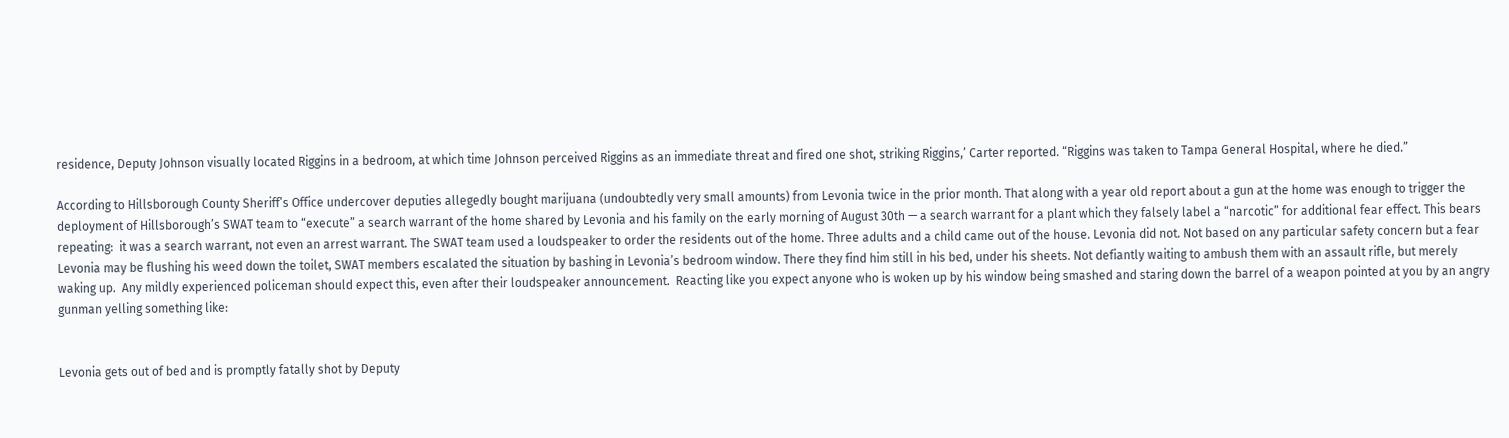residence, Deputy Johnson visually located Riggins in a bedroom, at which time Johnson perceived Riggins as an immediate threat and fired one shot, striking Riggins,’ Carter reported. “Riggins was taken to Tampa General Hospital, where he died.”

According to Hillsborough County Sheriff’s Office undercover deputies allegedly bought marijuana (undoubtedly very small amounts) from Levonia twice in the prior month. That along with a year old report about a gun at the home was enough to trigger the deployment of Hillsborough’s SWAT team to “execute” a search warrant of the home shared by Levonia and his family on the early morning of August 30th — a search warrant for a plant which they falsely label a “narcotic” for additional fear effect. This bears repeating:  it was a search warrant, not even an arrest warrant. The SWAT team used a loudspeaker to order the residents out of the home. Three adults and a child came out of the house. Levonia did not. Not based on any particular safety concern but a fear Levonia may be flushing his weed down the toilet, SWAT members escalated the situation by bashing in Levonia’s bedroom window. There they find him still in his bed, under his sheets. Not defiantly waiting to ambush them with an assault rifle, but merely waking up.  Any mildly experienced policeman should expect this, even after their loudspeaker announcement.  Reacting like you expect anyone who is woken up by his window being smashed and staring down the barrel of a weapon pointed at you by an angry gunman yelling something like:


Levonia gets out of bed and is promptly fatally shot by Deputy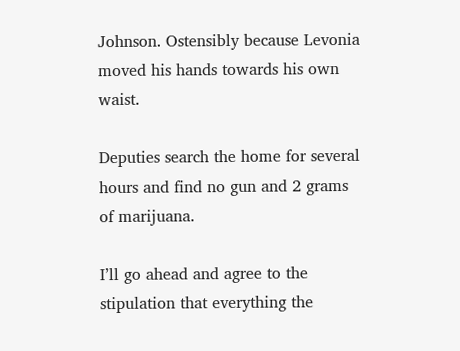Johnson. Ostensibly because Levonia moved his hands towards his own waist.

Deputies search the home for several hours and find no gun and 2 grams of marijuana.

I’ll go ahead and agree to the stipulation that everything the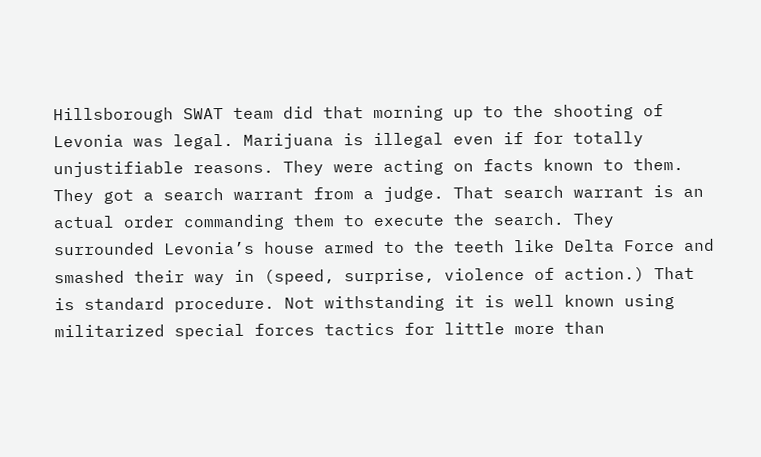Hillsborough SWAT team did that morning up to the shooting of Levonia was legal. Marijuana is illegal even if for totally unjustifiable reasons. They were acting on facts known to them. They got a search warrant from a judge. That search warrant is an actual order commanding them to execute the search. They surrounded Levonia’s house armed to the teeth like Delta Force and smashed their way in (speed, surprise, violence of action.) That is standard procedure. Not withstanding it is well known using militarized special forces tactics for little more than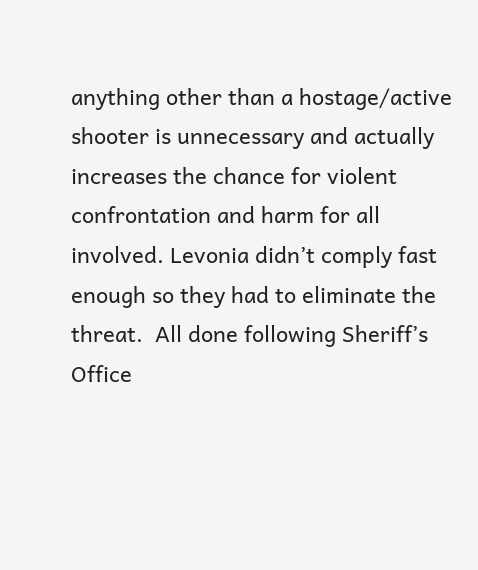anything other than a hostage/active shooter is unnecessary and actually increases the chance for violent confrontation and harm for all involved. Levonia didn’t comply fast enough so they had to eliminate the threat.  All done following Sheriff’s Office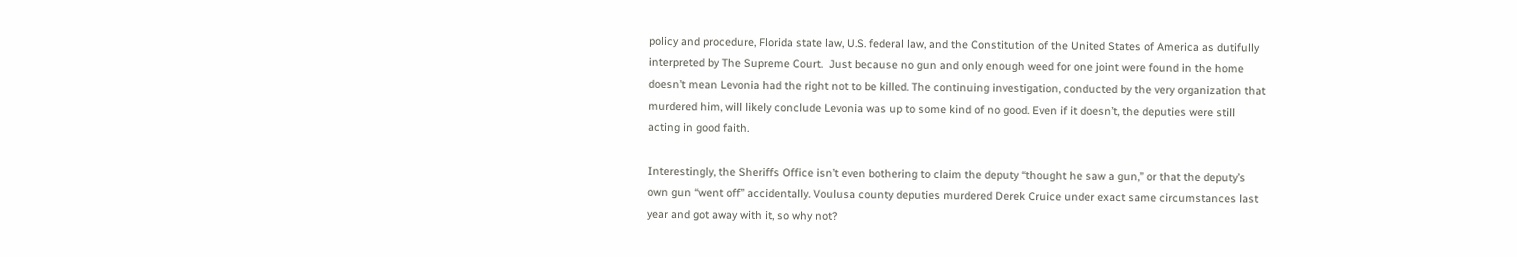policy and procedure, Florida state law, U.S. federal law, and the Constitution of the United States of America as dutifully interpreted by The Supreme Court.  Just because no gun and only enough weed for one joint were found in the home doesn’t mean Levonia had the right not to be killed. The continuing investigation, conducted by the very organization that murdered him, will likely conclude Levonia was up to some kind of no good. Even if it doesn’t, the deputies were still acting in good faith.

Interestingly, the Sheriffs Office isn’t even bothering to claim the deputy “thought he saw a gun,” or that the deputy’s own gun “went off” accidentally. Voulusa county deputies murdered Derek Cruice under exact same circumstances last year and got away with it, so why not?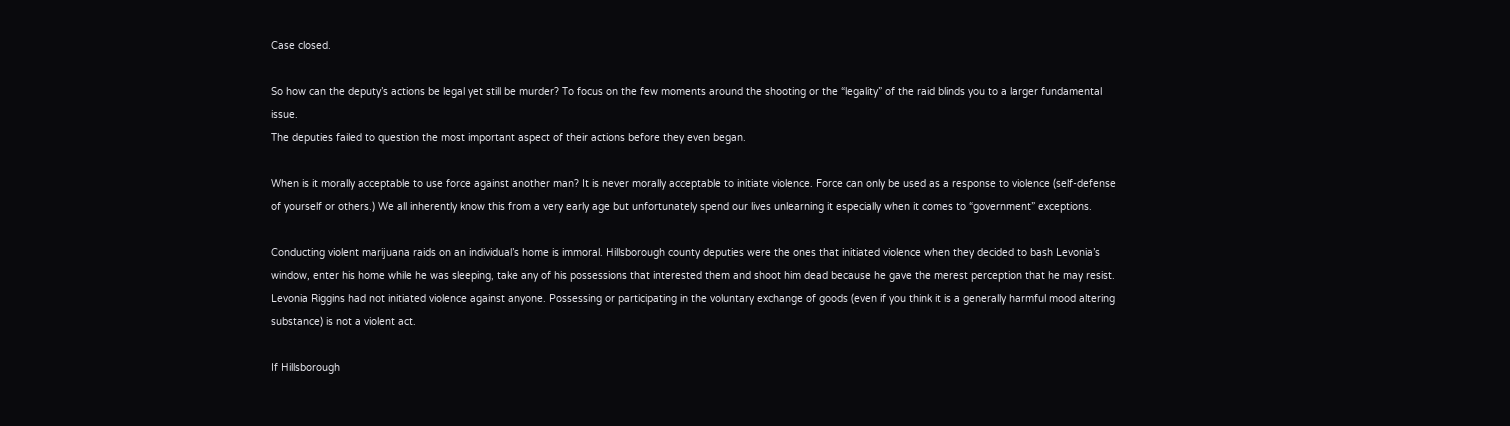Case closed.

So how can the deputy’s actions be legal yet still be murder? To focus on the few moments around the shooting or the “legality” of the raid blinds you to a larger fundamental issue.
The deputies failed to question the most important aspect of their actions before they even began.

When is it morally acceptable to use force against another man? It is never morally acceptable to initiate violence. Force can only be used as a response to violence (self-defense of yourself or others.) We all inherently know this from a very early age but unfortunately spend our lives unlearning it especially when it comes to “government” exceptions.

Conducting violent marijuana raids on an individual’s home is immoral. Hillsborough county deputies were the ones that initiated violence when they decided to bash Levonia’s window, enter his home while he was sleeping, take any of his possessions that interested them and shoot him dead because he gave the merest perception that he may resist. Levonia Riggins had not initiated violence against anyone. Possessing or participating in the voluntary exchange of goods (even if you think it is a generally harmful mood altering substance) is not a violent act.

If Hillsborough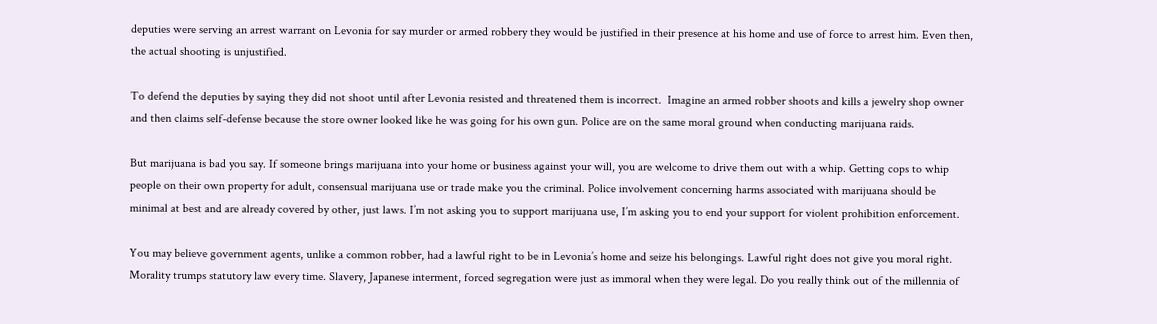deputies were serving an arrest warrant on Levonia for say murder or armed robbery they would be justified in their presence at his home and use of force to arrest him. Even then, the actual shooting is unjustified.

To defend the deputies by saying they did not shoot until after Levonia resisted and threatened them is incorrect.  Imagine an armed robber shoots and kills a jewelry shop owner and then claims self-defense because the store owner looked like he was going for his own gun. Police are on the same moral ground when conducting marijuana raids.

But marijuana is bad you say. If someone brings marijuana into your home or business against your will, you are welcome to drive them out with a whip. Getting cops to whip people on their own property for adult, consensual marijuana use or trade make you the criminal. Police involvement concerning harms associated with marijuana should be minimal at best and are already covered by other, just laws. I’m not asking you to support marijuana use, I’m asking you to end your support for violent prohibition enforcement.

You may believe government agents, unlike a common robber, had a lawful right to be in Levonia’s home and seize his belongings. Lawful right does not give you moral right. Morality trumps statutory law every time. Slavery, Japanese interment, forced segregation were just as immoral when they were legal. Do you really think out of the millennia of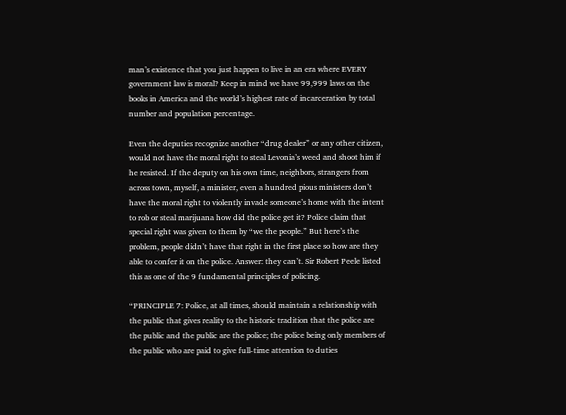man’s existence that you just happen to live in an era where EVERY government law is moral? Keep in mind we have 99,999 laws on the books in America and the world’s highest rate of incarceration by total number and population percentage.

Even the deputies recognize another “drug dealer” or any other citizen, would not have the moral right to steal Levonia’s weed and shoot him if he resisted. If the deputy on his own time, neighbors, strangers from across town, myself, a minister, even a hundred pious ministers don’t have the moral right to violently invade someone’s home with the intent to rob or steal marijuana how did the police get it? Police claim that special right was given to them by “we the people.” But here’s the problem, people didn’t have that right in the first place so how are they able to confer it on the police. Answer: they can’t. Sir Robert Peele listed this as one of the 9 fundamental principles of policing.

“PRINCIPLE 7: Police, at all times, should maintain a relationship with the public that gives reality to the historic tradition that the police are the public and the public are the police; the police being only members of the public who are paid to give full-time attention to duties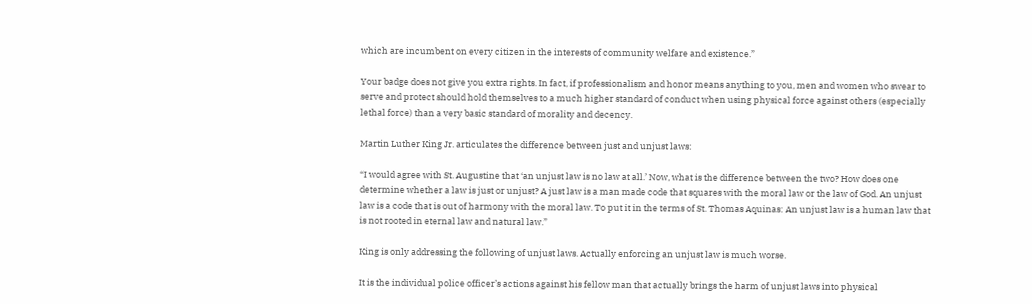which are incumbent on every citizen in the interests of community welfare and existence.”

Your badge does not give you extra rights. In fact, if professionalism and honor means anything to you, men and women who swear to serve and protect should hold themselves to a much higher standard of conduct when using physical force against others (especially lethal force) than a very basic standard of morality and decency.

Martin Luther King Jr. articulates the difference between just and unjust laws:

“I would agree with St. Augustine that ‘an unjust law is no law at all.’ Now, what is the difference between the two? How does one determine whether a law is just or unjust? A just law is a man made code that squares with the moral law or the law of God. An unjust law is a code that is out of harmony with the moral law. To put it in the terms of St. Thomas Aquinas: An unjust law is a human law that is not rooted in eternal law and natural law.”

King is only addressing the following of unjust laws. Actually enforcing an unjust law is much worse.

It is the individual police officer’s actions against his fellow man that actually brings the harm of unjust laws into physical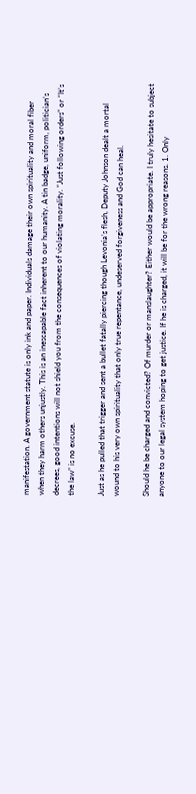manifestation. A government statute is only ink and paper. Individuals damage their own spirituality and moral fiber when they harm others unjustly. This is an inescapable fact inherent to our humanity. A tin badge, uniform, politician’s decrees, good intentions will not shield you from the consequences of violating morality. “Just following orders” or “It’s the law” is no excuse.

Just as he pulled that trigger and sent a bullet fatally piercing though Levonia’s flesh, Deputy Johnson dealt a mortal wound to his very own spirituality that only true repentance, undeserved forgiveness and God can heal.

Should he be charged and convicted? Of murder or manslaughter? Either would be appropriate. I truly hesitate to subject anyone to our legal system hoping to get justice. If he is charged, it will be for the wrong reasons. 1. Only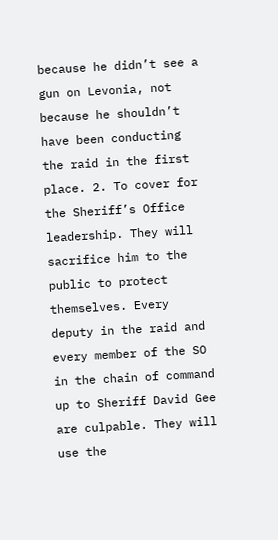because he didn’t see a gun on Levonia, not because he shouldn’t have been conducting the raid in the first place. 2. To cover for the Sheriff’s Office leadership. They will sacrifice him to the public to protect themselves. Every deputy in the raid and every member of the SO in the chain of command up to Sheriff David Gee are culpable. They will use the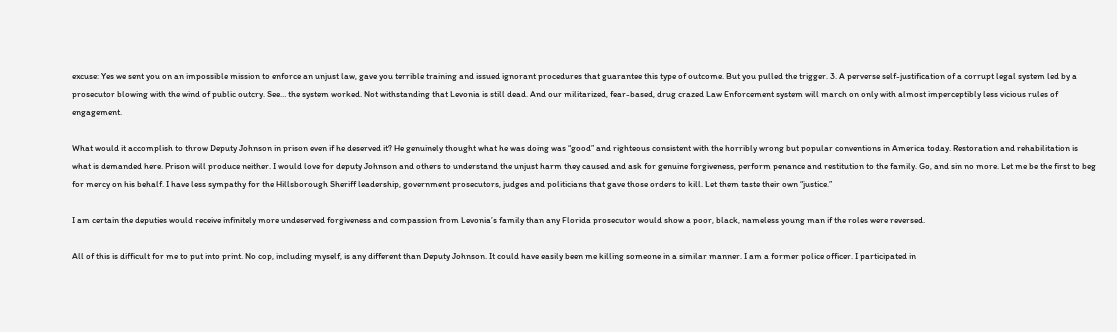excuse: Yes we sent you on an impossible mission to enforce an unjust law, gave you terrible training and issued ignorant procedures that guarantee this type of outcome. But you pulled the trigger. 3. A perverse self-justification of a corrupt legal system led by a prosecutor blowing with the wind of public outcry. See… the system worked. Not withstanding that Levonia is still dead. And our militarized, fear-based, drug crazed Law Enforcement system will march on only with almost imperceptibly less vicious rules of engagement.

What would it accomplish to throw Deputy Johnson in prison even if he deserved it? He genuinely thought what he was doing was “good” and righteous consistent with the horribly wrong but popular conventions in America today. Restoration and rehabilitation is what is demanded here. Prison will produce neither. I would love for deputy Johnson and others to understand the unjust harm they caused and ask for genuine forgiveness, perform penance and restitution to the family. Go, and sin no more. Let me be the first to beg for mercy on his behalf. I have less sympathy for the Hillsborough Sheriff leadership, government prosecutors, judges and politicians that gave those orders to kill. Let them taste their own “justice.”

I am certain the deputies would receive infinitely more undeserved forgiveness and compassion from Levonia’s family than any Florida prosecutor would show a poor, black, nameless young man if the roles were reversed.

All of this is difficult for me to put into print. No cop, including myself, is any different than Deputy Johnson. It could have easily been me killing someone in a similar manner. I am a former police officer. I participated in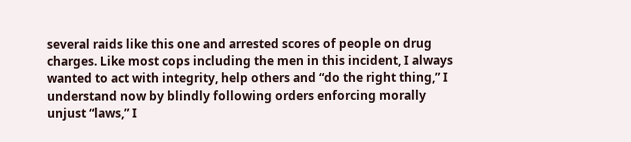several raids like this one and arrested scores of people on drug charges. Like most cops including the men in this incident, I always wanted to act with integrity, help others and “do the right thing,” I understand now by blindly following orders enforcing morally unjust “laws,” I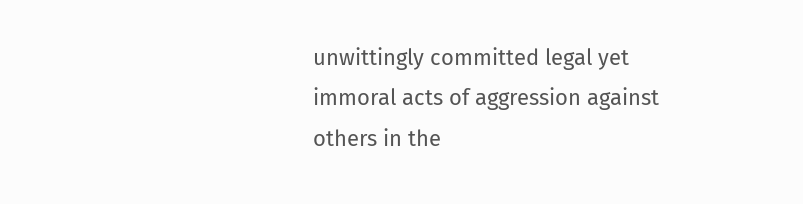unwittingly committed legal yet immoral acts of aggression against others in the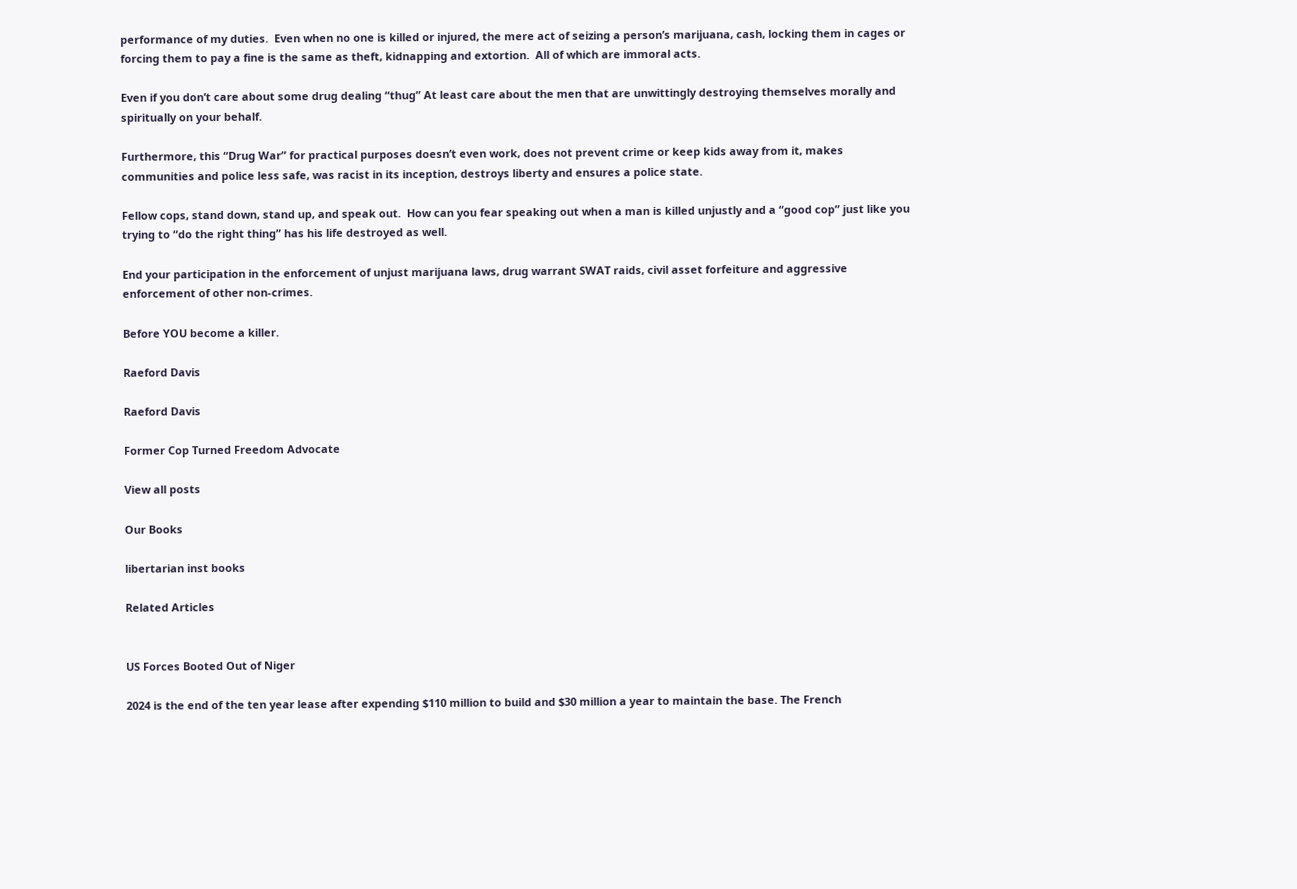performance of my duties.  Even when no one is killed or injured, the mere act of seizing a person’s marijuana, cash, locking them in cages or forcing them to pay a fine is the same as theft, kidnapping and extortion.  All of which are immoral acts.

Even if you don’t care about some drug dealing “thug” At least care about the men that are unwittingly destroying themselves morally and spiritually on your behalf.

Furthermore, this “Drug War” for practical purposes doesn’t even work, does not prevent crime or keep kids away from it, makes communities and police less safe, was racist in its inception, destroys liberty and ensures a police state.

Fellow cops, stand down, stand up, and speak out.  How can you fear speaking out when a man is killed unjustly and a “good cop” just like you trying to “do the right thing” has his life destroyed as well.

End your participation in the enforcement of unjust marijuana laws, drug warrant SWAT raids, civil asset forfeiture and aggressive enforcement of other non-crimes.

Before YOU become a killer.

Raeford Davis

Raeford Davis

Former Cop Turned Freedom Advocate

View all posts

Our Books

libertarian inst books

Related Articles


US Forces Booted Out of Niger

2024 is the end of the ten year lease after expending $110 million to build and $30 million a year to maintain the base. The French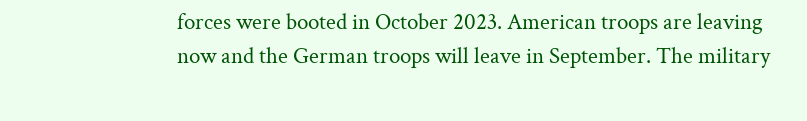forces were booted in October 2023. American troops are leaving now and the German troops will leave in September. The military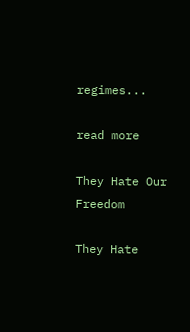regimes...

read more

They Hate Our Freedom

They Hate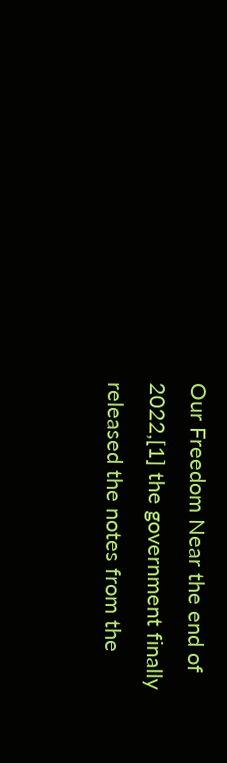Our Freedom Near the end of 2022,[1] the government finally released the notes from the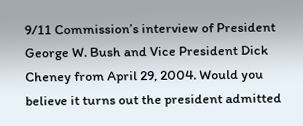9/11 Commission’s interview of President George W. Bush and Vice President Dick Cheney from April 29, 2004. Would you believe it turns out the president admitted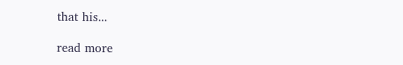that his...

read more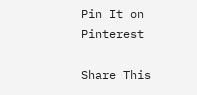Pin It on Pinterest

Share This